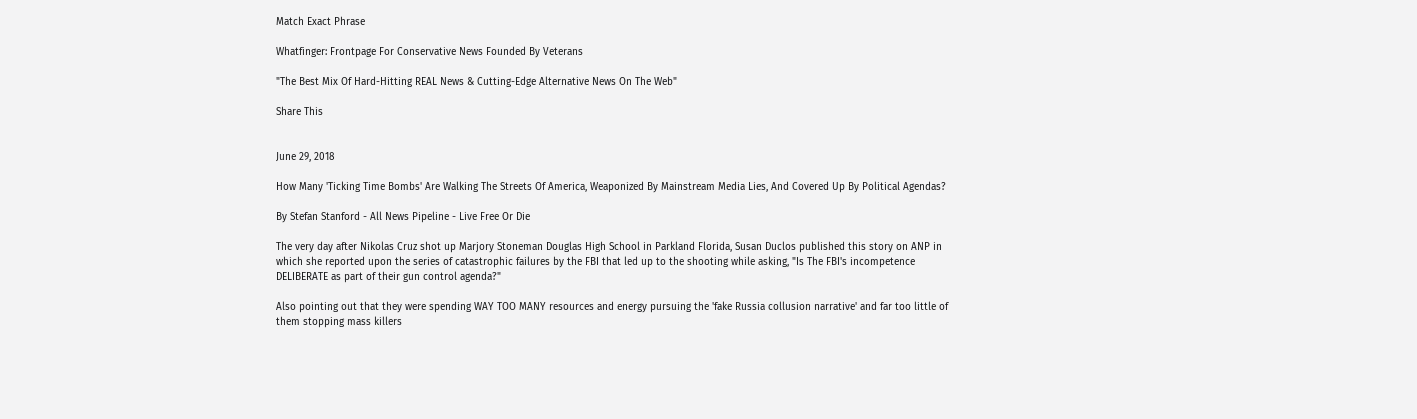Match Exact Phrase

Whatfinger: Frontpage For Conservative News Founded By Veterans

"The Best Mix Of Hard-Hitting REAL News & Cutting-Edge Alternative News On The Web"

Share This


June 29, 2018

How Many 'Ticking Time Bombs' Are Walking The Streets Of America, Weaponized By Mainstream Media Lies, And Covered Up By Political Agendas?

By Stefan Stanford - All News Pipeline - Live Free Or Die

The very day after Nikolas Cruz shot up Marjory Stoneman Douglas High School in Parkland Florida, Susan Duclos published this story on ANP in which she reported upon the series of catastrophic failures by the FBI that led up to the shooting while asking, "Is The FBI's incompetence DELIBERATE as part of their gun control agenda?"

Also pointing out that they were spending WAY TOO MANY resources and energy pursuing the 'fake Russia collusion narrative' and far too little of them stopping mass killers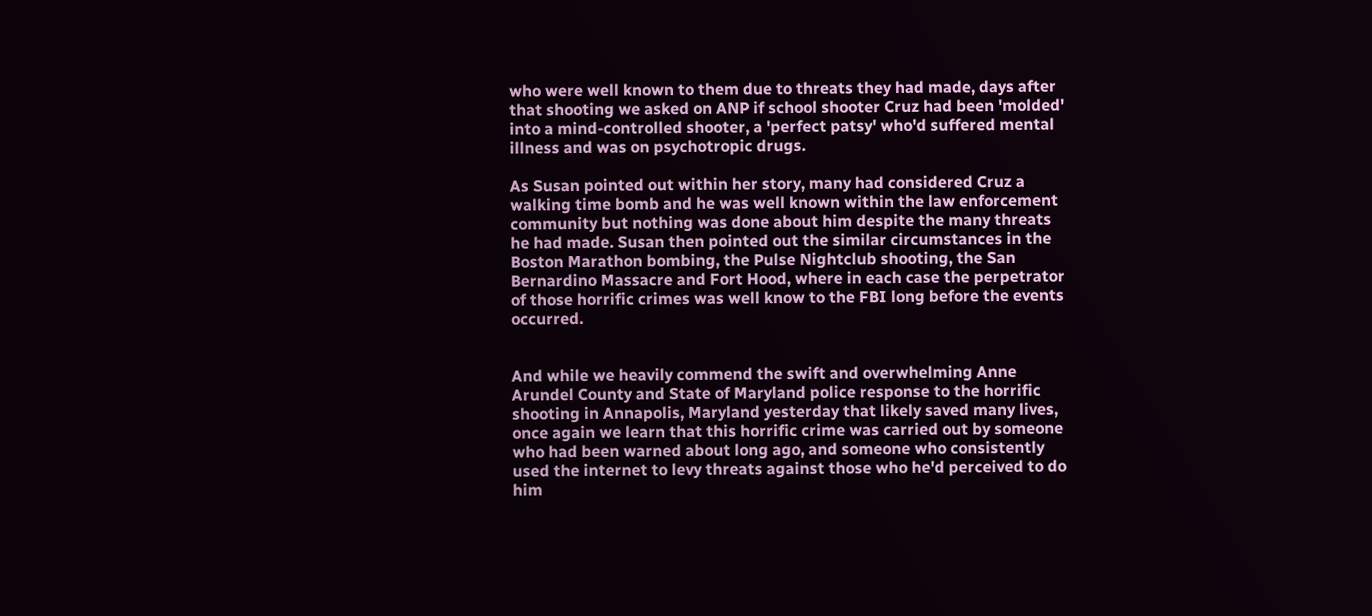who were well known to them due to threats they had made, days after that shooting we asked on ANP if school shooter Cruz had been 'molded' into a mind-controlled shooter, a 'perfect patsy' who'd suffered mental illness and was on psychotropic drugs.

As Susan pointed out within her story, many had considered Cruz a walking time bomb and he was well known within the law enforcement community but nothing was done about him despite the many threats he had made. Susan then pointed out the similar circumstances in the Boston Marathon bombing, the Pulse Nightclub shooting, the San Bernardino Massacre and Fort Hood, where in each case the perpetrator of those horrific crimes was well know to the FBI long before the events occurred.


And while we heavily commend the swift and overwhelming Anne Arundel County and State of Maryland police response to the horrific shooting in Annapolis, Maryland yesterday that likely saved many lives, once again we learn that this horrific crime was carried out by someone who had been warned about long ago, and someone who consistently used the internet to levy threats against those who he'd perceived to do him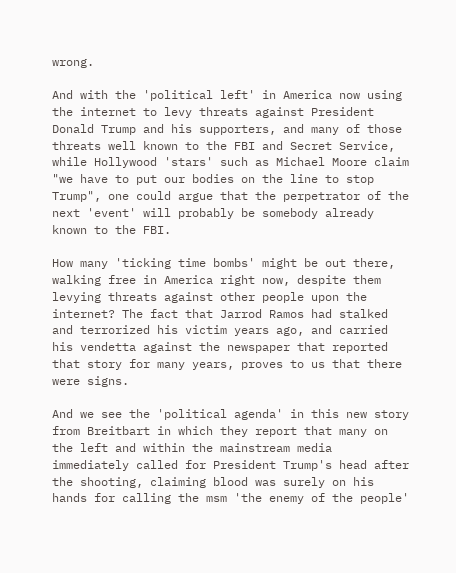wrong.

And with the 'political left' in America now using the internet to levy threats against President Donald Trump and his supporters, and many of those threats well known to the FBI and Secret Service, while Hollywood 'stars' such as Michael Moore claim "we have to put our bodies on the line to stop Trump", one could argue that the perpetrator of the next 'event' will probably be somebody already known to the FBI.

How many 'ticking time bombs' might be out there, walking free in America right now, despite them levying threats against other people upon the internet? The fact that Jarrod Ramos had stalked and terrorized his victim years ago, and carried his vendetta against the newspaper that reported that story for many years, proves to us that there were signs.

And we see the 'political agenda' in this new story from Breitbart in which they report that many on the left and within the mainstream media immediately called for President Trump's head after the shooting, claiming blood was surely on his hands for calling the msm 'the enemy of the people'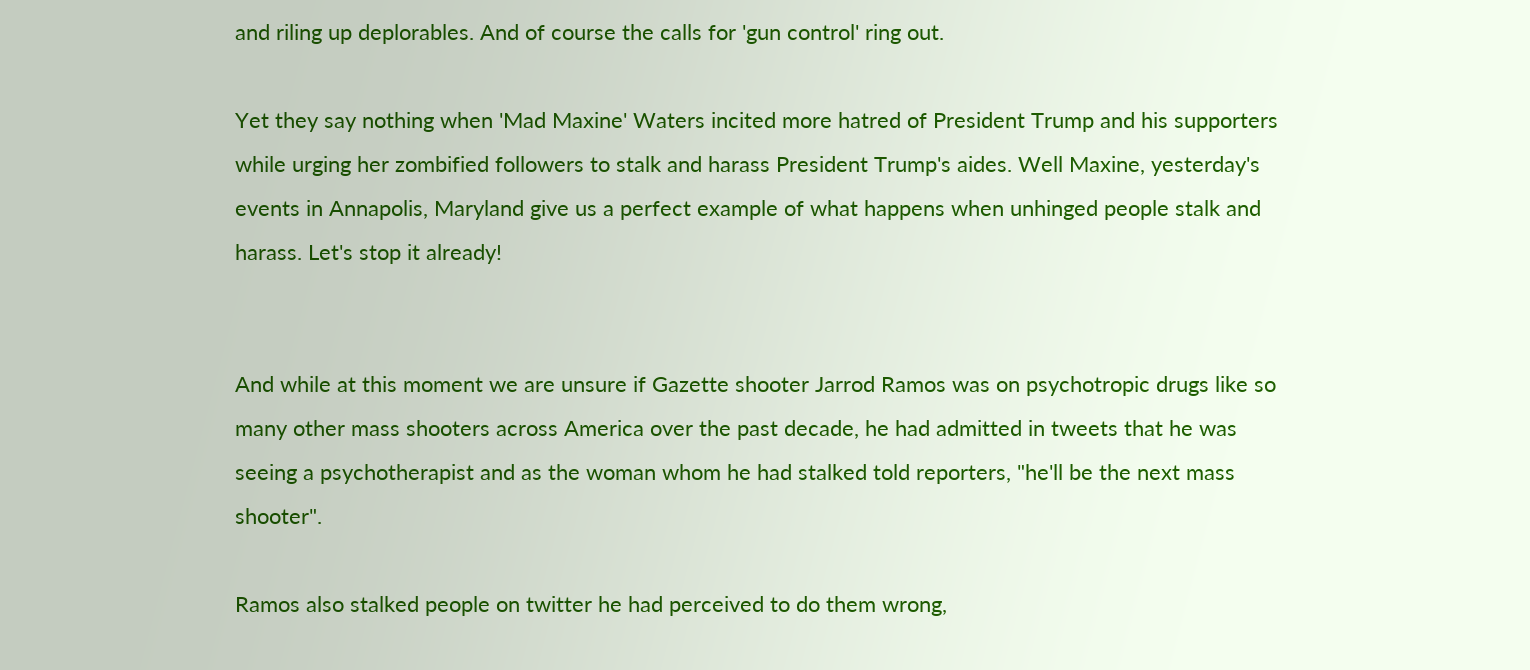and riling up deplorables. And of course the calls for 'gun control' ring out.

Yet they say nothing when 'Mad Maxine' Waters incited more hatred of President Trump and his supporters while urging her zombified followers to stalk and harass President Trump's aides. Well Maxine, yesterday's events in Annapolis, Maryland give us a perfect example of what happens when unhinged people stalk and harass. Let's stop it already!


And while at this moment we are unsure if Gazette shooter Jarrod Ramos was on psychotropic drugs like so many other mass shooters across America over the past decade, he had admitted in tweets that he was seeing a psychotherapist and as the woman whom he had stalked told reporters, "he'll be the next mass shooter".

Ramos also stalked people on twitter he had perceived to do them wrong,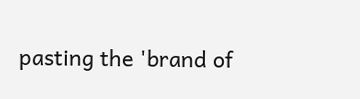pasting the 'brand of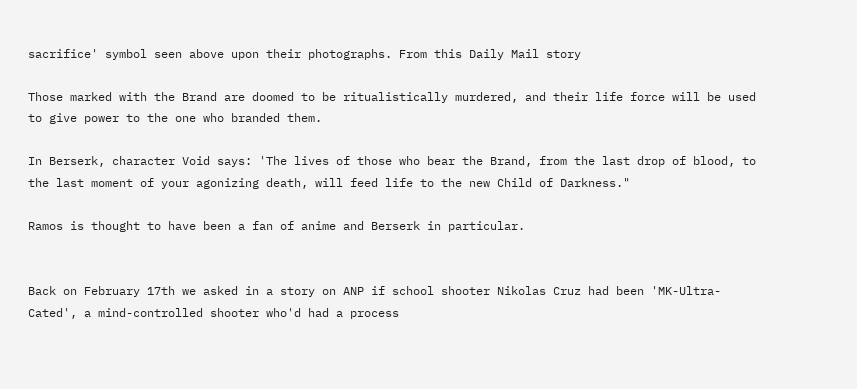sacrifice' symbol seen above upon their photographs. From this Daily Mail story

Those marked with the Brand are doomed to be ritualistically murdered, and their life force will be used to give power to the one who branded them.

In Berserk, character Void says: 'The lives of those who bear the Brand, from the last drop of blood, to the last moment of your agonizing death, will feed life to the new Child of Darkness."

Ramos is thought to have been a fan of anime and Berserk in particular.


Back on February 17th we asked in a story on ANP if school shooter Nikolas Cruz had been 'MK-Ultra-Cated', a mind-controlled shooter who'd had a process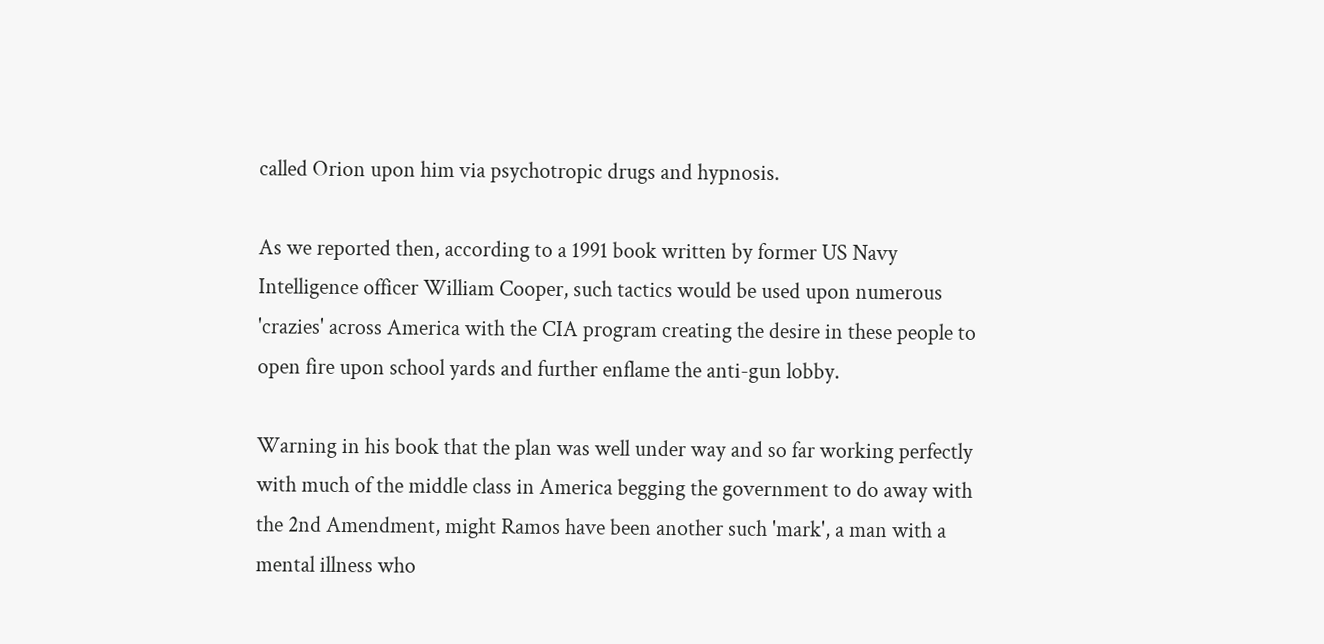called Orion upon him via psychotropic drugs and hypnosis.

As we reported then, according to a 1991 book written by former US Navy Intelligence officer William Cooper, such tactics would be used upon numerous 'crazies' across America with the CIA program creating the desire in these people to open fire upon school yards and further enflame the anti-gun lobby.

Warning in his book that the plan was well under way and so far working perfectly with much of the middle class in America begging the government to do away with the 2nd Amendment, might Ramos have been another such 'mark', a man with a mental illness who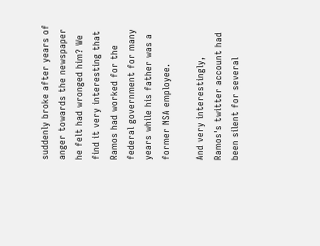suddenly broke after years of anger towards the newspaper he felt had wronged him? We find it very interesting that Ramos had worked for the federal government for many years while his father was a former NSA employee.

And very interestingly, Ramos's twitter account had been silent for several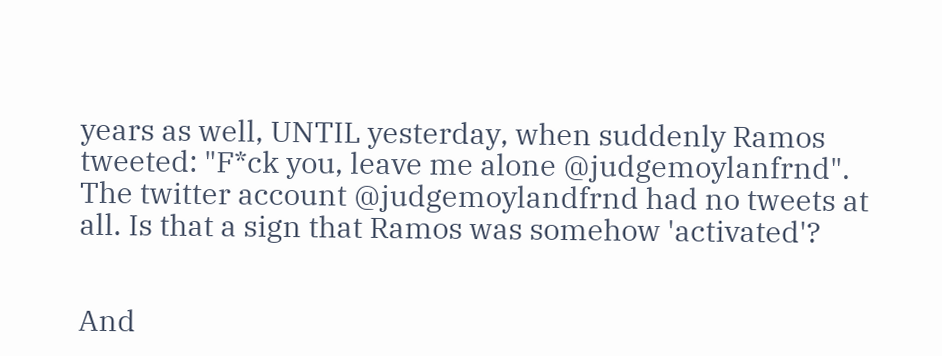years as well, UNTIL yesterday, when suddenly Ramos tweeted: "F*ck you, leave me alone @judgemoylanfrnd". The twitter account @judgemoylandfrnd had no tweets at all. Is that a sign that Ramos was somehow 'activated'?


And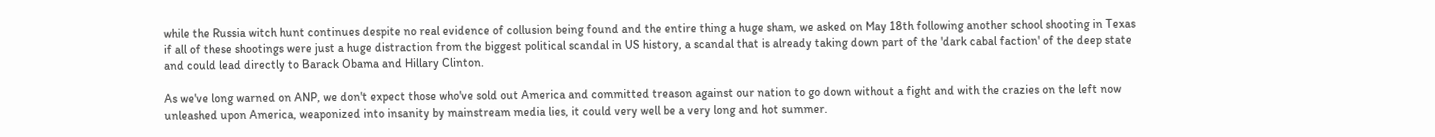while the Russia witch hunt continues despite no real evidence of collusion being found and the entire thing a huge sham, we asked on May 18th following another school shooting in Texas if all of these shootings were just a huge distraction from the biggest political scandal in US history, a scandal that is already taking down part of the 'dark cabal faction' of the deep state and could lead directly to Barack Obama and Hillary Clinton.

As we've long warned on ANP, we don't expect those who've sold out America and committed treason against our nation to go down without a fight and with the crazies on the left now unleashed upon America, weaponized into insanity by mainstream media lies, it could very well be a very long and hot summer.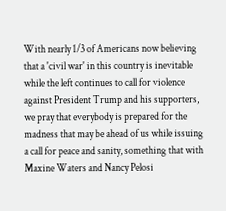With nearly 1/3 of Americans now believing that a 'civil war' in this country is inevitable while the left continues to call for violence against President Trump and his supporters, we pray that everybody is prepared for the madness that may be ahead of us while issuing a call for peace and sanity, something that with Maxine Waters and Nancy Pelosi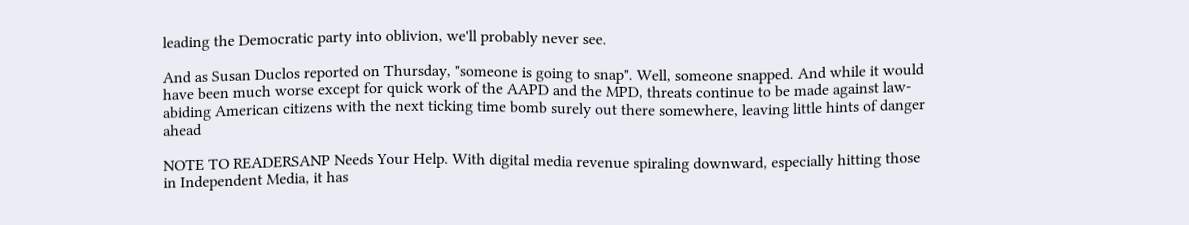leading the Democratic party into oblivion, we'll probably never see.

And as Susan Duclos reported on Thursday, "someone is going to snap". Well, someone snapped. And while it would have been much worse except for quick work of the AAPD and the MPD, threats continue to be made against law-abiding American citizens with the next ticking time bomb surely out there somewhere, leaving little hints of danger ahead

NOTE TO READERSANP Needs Your Help. With digital media revenue spiraling downward, especially hitting those in Independent Media, it has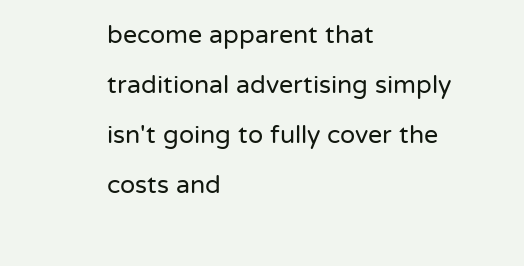become apparent that traditional advertising simply isn't going to fully cover the costs and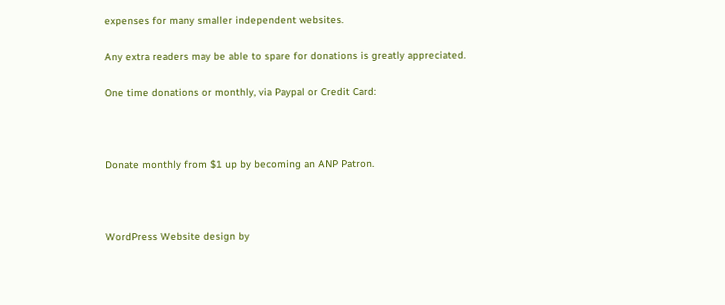expenses for many smaller independent websites.

Any extra readers may be able to spare for donations is greatly appreciated.

One time donations or monthly, via Paypal or Credit Card:



Donate monthly from $1 up by becoming an ANP Patron.



WordPress Website design by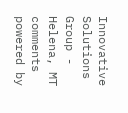Innovative Solutions Group - Helena, MT
comments powered by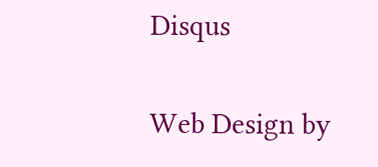Disqus

Web Design by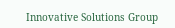Innovative Solutions Group